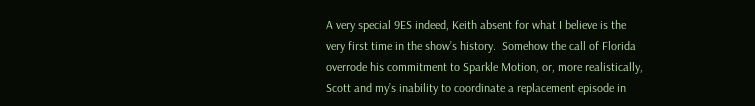A very special 9ES indeed, Keith absent for what I believe is the very first time in the show’s history.  Somehow the call of Florida overrode his commitment to Sparkle Motion, or, more realistically, Scott and my’s inability to coordinate a replacement episode in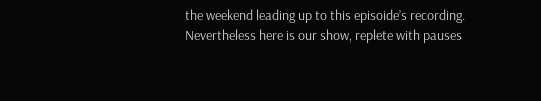the weekend leading up to this episoide’s recording.  Nevertheless here is our show, replete with pauses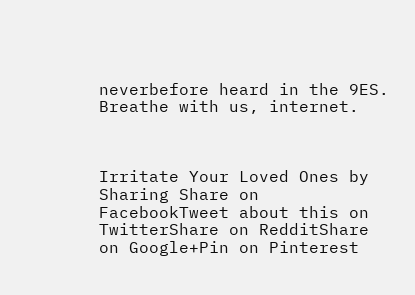neverbefore heard in the 9ES.  Breathe with us, internet.



Irritate Your Loved Ones by Sharing Share on FacebookTweet about this on TwitterShare on RedditShare on Google+Pin on Pinterest